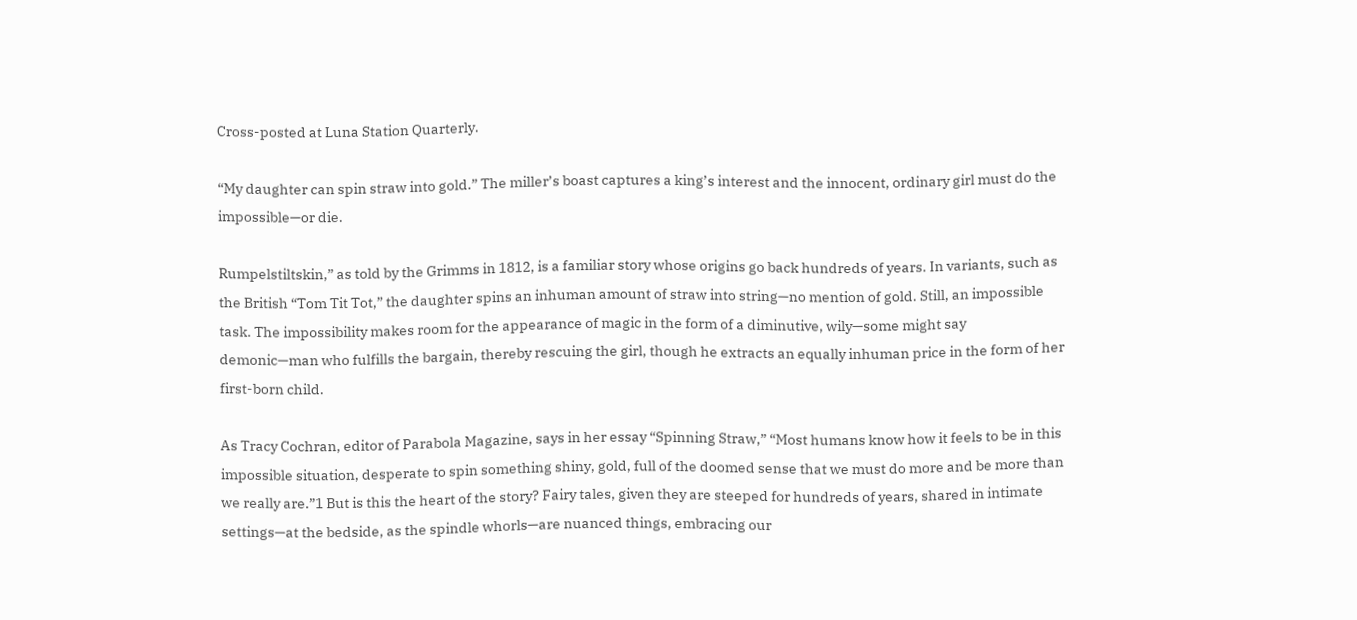Cross-posted at Luna Station Quarterly.

“My daughter can spin straw into gold.” The miller’s boast captures a king’s interest and the innocent, ordinary girl must do the impossible—or die.

Rumpelstiltskin,” as told by the Grimms in 1812, is a familiar story whose origins go back hundreds of years. In variants, such as the British “Tom Tit Tot,” the daughter spins an inhuman amount of straw into string—no mention of gold. Still, an impossible task. The impossibility makes room for the appearance of magic in the form of a diminutive, wily—some might say demonic—man who fulfills the bargain, thereby rescuing the girl, though he extracts an equally inhuman price in the form of her first-born child.

As Tracy Cochran, editor of Parabola Magazine, says in her essay “Spinning Straw,” “Most humans know how it feels to be in this impossible situation, desperate to spin something shiny, gold, full of the doomed sense that we must do more and be more than we really are.”1 But is this the heart of the story? Fairy tales, given they are steeped for hundreds of years, shared in intimate settings—at the bedside, as the spindle whorls—are nuanced things, embracing our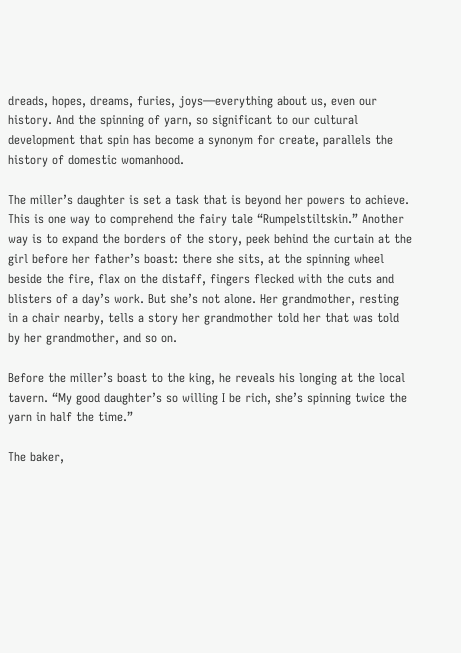dreads, hopes, dreams, furies, joys—everything about us, even our history. And the spinning of yarn, so significant to our cultural development that spin has become a synonym for create, parallels the history of domestic womanhood.

The miller’s daughter is set a task that is beyond her powers to achieve. This is one way to comprehend the fairy tale “Rumpelstiltskin.” Another way is to expand the borders of the story, peek behind the curtain at the girl before her father’s boast: there she sits, at the spinning wheel beside the fire, flax on the distaff, fingers flecked with the cuts and blisters of a day’s work. But she’s not alone. Her grandmother, resting in a chair nearby, tells a story her grandmother told her that was told by her grandmother, and so on.

Before the miller’s boast to the king, he reveals his longing at the local tavern. “My good daughter’s so willing I be rich, she’s spinning twice the yarn in half the time.”

The baker,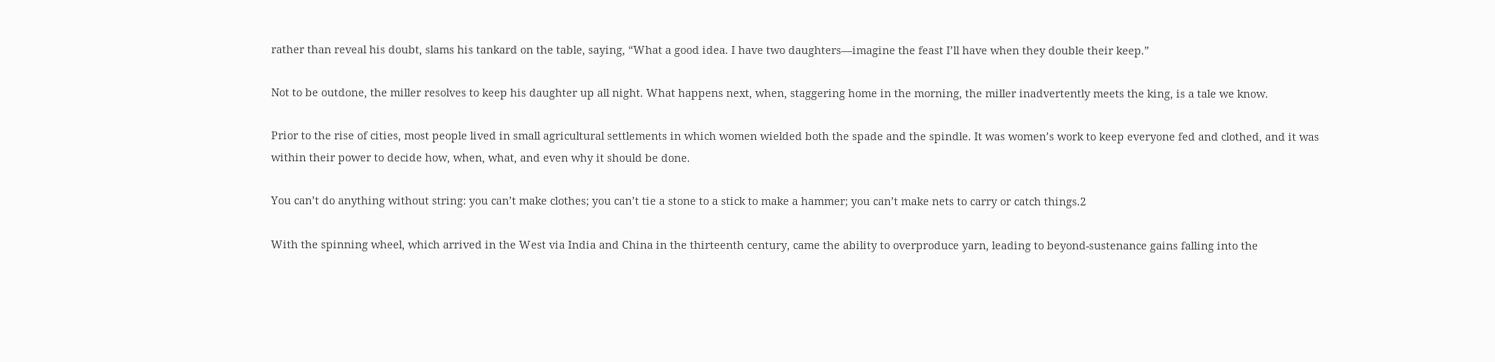rather than reveal his doubt, slams his tankard on the table, saying, “What a good idea. I have two daughters—imagine the feast I’ll have when they double their keep.”

Not to be outdone, the miller resolves to keep his daughter up all night. What happens next, when, staggering home in the morning, the miller inadvertently meets the king, is a tale we know.

Prior to the rise of cities, most people lived in small agricultural settlements in which women wielded both the spade and the spindle. It was women’s work to keep everyone fed and clothed, and it was within their power to decide how, when, what, and even why it should be done.

You can’t do anything without string: you can’t make clothes; you can’t tie a stone to a stick to make a hammer; you can’t make nets to carry or catch things.2

With the spinning wheel, which arrived in the West via India and China in the thirteenth century, came the ability to overproduce yarn, leading to beyond-sustenance gains falling into the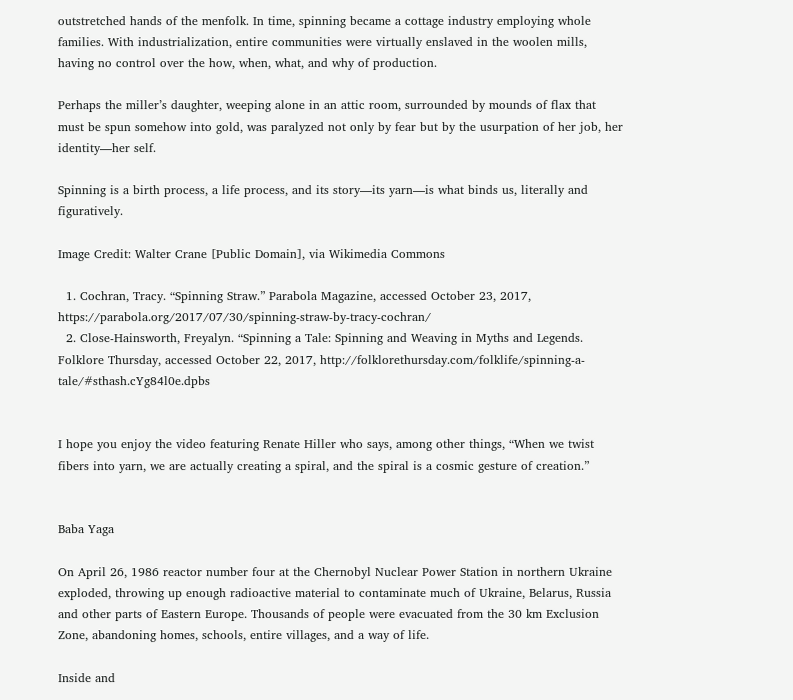outstretched hands of the menfolk. In time, spinning became a cottage industry employing whole families. With industrialization, entire communities were virtually enslaved in the woolen mills, having no control over the how, when, what, and why of production.

Perhaps the miller’s daughter, weeping alone in an attic room, surrounded by mounds of flax that must be spun somehow into gold, was paralyzed not only by fear but by the usurpation of her job, her identity—her self.

Spinning is a birth process, a life process, and its story—its yarn—is what binds us, literally and figuratively.

Image Credit: Walter Crane [Public Domain], via Wikimedia Commons

  1. Cochran, Tracy. “Spinning Straw.” Parabola Magazine, accessed October 23, 2017,  https://parabola.org/2017/07/30/spinning-straw-by-tracy-cochran/
  2. Close-Hainsworth, Freyalyn. “Spinning a Tale: Spinning and Weaving in Myths and Legends. Folklore Thursday, accessed October 22, 2017, http://folklorethursday.com/folklife/spinning-a-tale/#sthash.cYg84l0e.dpbs


I hope you enjoy the video featuring Renate Hiller who says, among other things, “When we twist fibers into yarn, we are actually creating a spiral, and the spiral is a cosmic gesture of creation.”


Baba Yaga

On April 26, 1986 reactor number four at the Chernobyl Nuclear Power Station in northern Ukraine exploded, throwing up enough radioactive material to contaminate much of Ukraine, Belarus, Russia and other parts of Eastern Europe. Thousands of people were evacuated from the 30 km Exclusion Zone, abandoning homes, schools, entire villages, and a way of life.

Inside and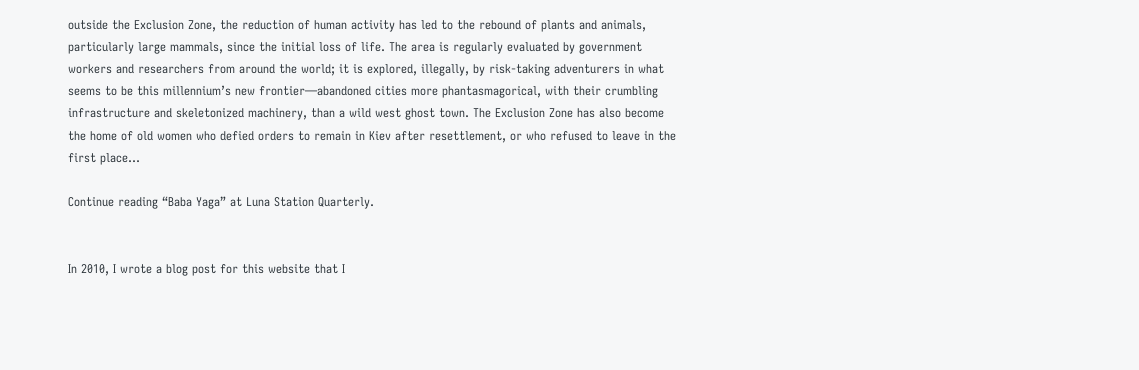outside the Exclusion Zone, the reduction of human activity has led to the rebound of plants and animals, particularly large mammals, since the initial loss of life. The area is regularly evaluated by government workers and researchers from around the world; it is explored, illegally, by risk-taking adventurers in what seems to be this millennium’s new frontier—abandoned cities more phantasmagorical, with their crumbling infrastructure and skeletonized machinery, than a wild west ghost town. The Exclusion Zone has also become the home of old women who defied orders to remain in Kiev after resettlement, or who refused to leave in the first place…

Continue reading “Baba Yaga” at Luna Station Quarterly.


In 2010, I wrote a blog post for this website that I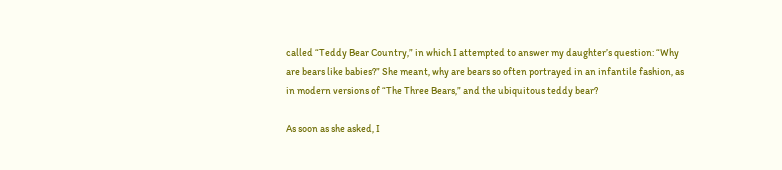called “Teddy Bear Country,” in which I attempted to answer my daughter’s question: “Why are bears like babies?” She meant, why are bears so often portrayed in an infantile fashion, as in modern versions of “The Three Bears,” and the ubiquitous teddy bear?

As soon as she asked, I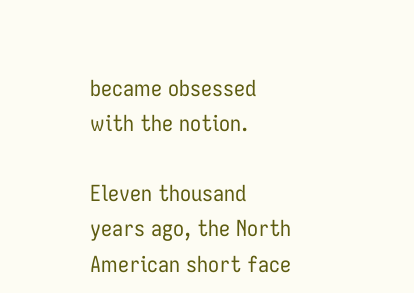became obsessed with the notion.

Eleven thousand years ago, the North American short face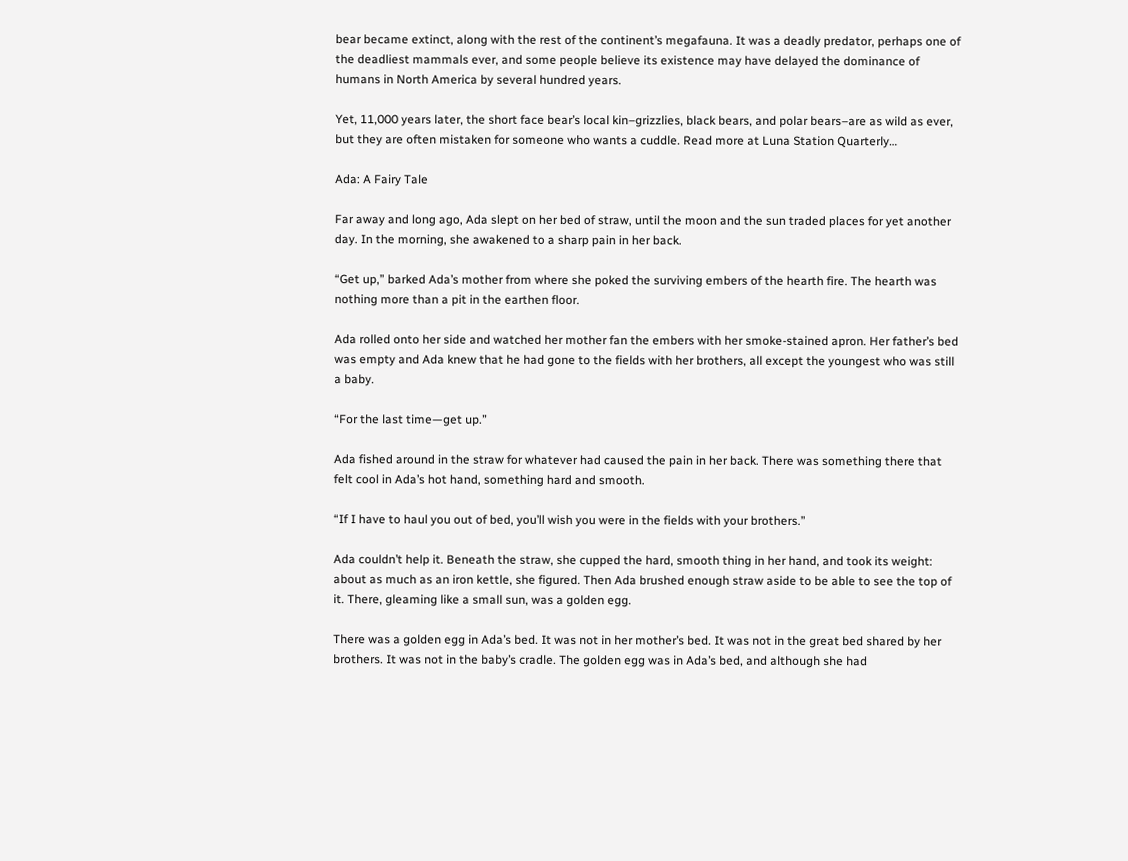bear became extinct, along with the rest of the continent’s megafauna. It was a deadly predator, perhaps one of the deadliest mammals ever, and some people believe its existence may have delayed the dominance of humans in North America by several hundred years.

Yet, 11,000 years later, the short face bear’s local kin–grizzlies, black bears, and polar bears–are as wild as ever, but they are often mistaken for someone who wants a cuddle. Read more at Luna Station Quarterly…

Ada: A Fairy Tale

Far away and long ago, Ada slept on her bed of straw, until the moon and the sun traded places for yet another day. In the morning, she awakened to a sharp pain in her back.

“Get up,” barked Ada’s mother from where she poked the surviving embers of the hearth fire. The hearth was nothing more than a pit in the earthen floor.

Ada rolled onto her side and watched her mother fan the embers with her smoke-stained apron. Her father’s bed was empty and Ada knew that he had gone to the fields with her brothers, all except the youngest who was still a baby.

“For the last time—get up.”

Ada fished around in the straw for whatever had caused the pain in her back. There was something there that felt cool in Ada’s hot hand, something hard and smooth.

“If I have to haul you out of bed, you’ll wish you were in the fields with your brothers.”

Ada couldn’t help it. Beneath the straw, she cupped the hard, smooth thing in her hand, and took its weight: about as much as an iron kettle, she figured. Then Ada brushed enough straw aside to be able to see the top of it. There, gleaming like a small sun, was a golden egg.

There was a golden egg in Ada’s bed. It was not in her mother’s bed. It was not in the great bed shared by her brothers. It was not in the baby’s cradle. The golden egg was in Ada’s bed, and although she had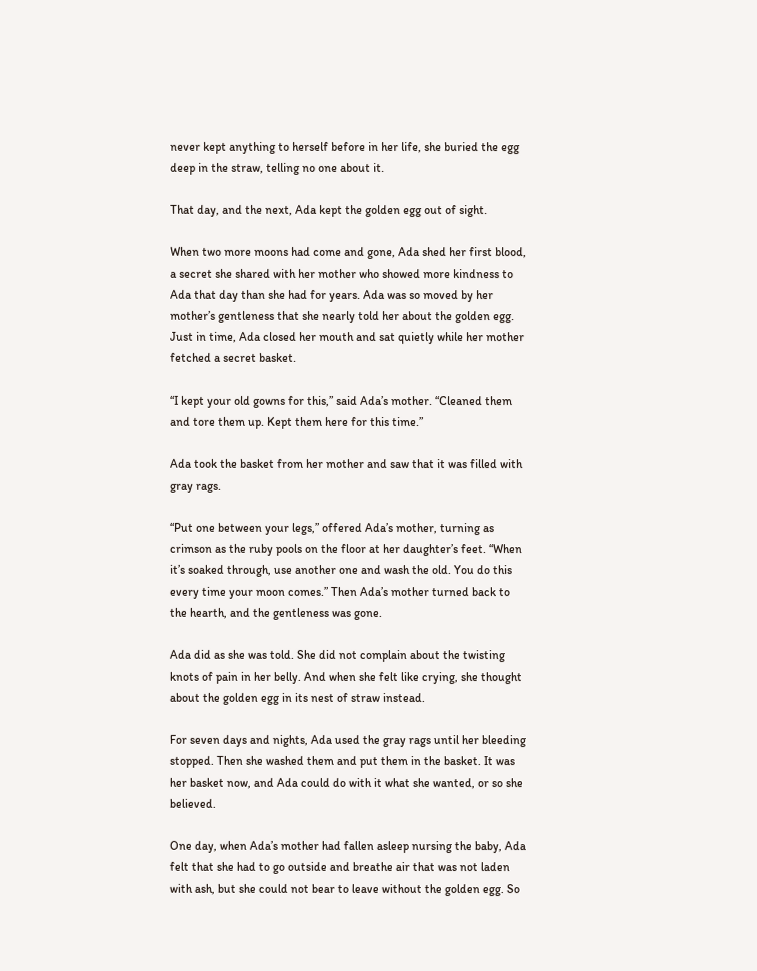never kept anything to herself before in her life, she buried the egg deep in the straw, telling no one about it.

That day, and the next, Ada kept the golden egg out of sight.

When two more moons had come and gone, Ada shed her first blood, a secret she shared with her mother who showed more kindness to Ada that day than she had for years. Ada was so moved by her mother’s gentleness that she nearly told her about the golden egg. Just in time, Ada closed her mouth and sat quietly while her mother fetched a secret basket.

“I kept your old gowns for this,” said Ada’s mother. “Cleaned them and tore them up. Kept them here for this time.”

Ada took the basket from her mother and saw that it was filled with gray rags.

“Put one between your legs,” offered Ada’s mother, turning as crimson as the ruby pools on the floor at her daughter’s feet. “When it’s soaked through, use another one and wash the old. You do this every time your moon comes.” Then Ada’s mother turned back to the hearth, and the gentleness was gone.

Ada did as she was told. She did not complain about the twisting knots of pain in her belly. And when she felt like crying, she thought about the golden egg in its nest of straw instead.

For seven days and nights, Ada used the gray rags until her bleeding stopped. Then she washed them and put them in the basket. It was her basket now, and Ada could do with it what she wanted, or so she believed.

One day, when Ada’s mother had fallen asleep nursing the baby, Ada felt that she had to go outside and breathe air that was not laden with ash, but she could not bear to leave without the golden egg. So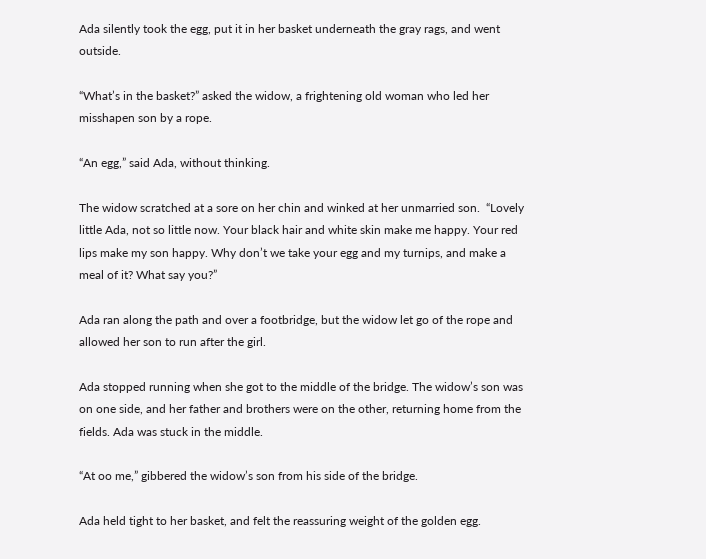Ada silently took the egg, put it in her basket underneath the gray rags, and went outside.

“What’s in the basket?” asked the widow, a frightening old woman who led her misshapen son by a rope.

“An egg,” said Ada, without thinking.

The widow scratched at a sore on her chin and winked at her unmarried son.  “Lovely little Ada, not so little now. Your black hair and white skin make me happy. Your red lips make my son happy. Why don’t we take your egg and my turnips, and make a meal of it? What say you?”

Ada ran along the path and over a footbridge, but the widow let go of the rope and allowed her son to run after the girl.

Ada stopped running when she got to the middle of the bridge. The widow’s son was on one side, and her father and brothers were on the other, returning home from the fields. Ada was stuck in the middle.

“At oo me,” gibbered the widow’s son from his side of the bridge.

Ada held tight to her basket, and felt the reassuring weight of the golden egg.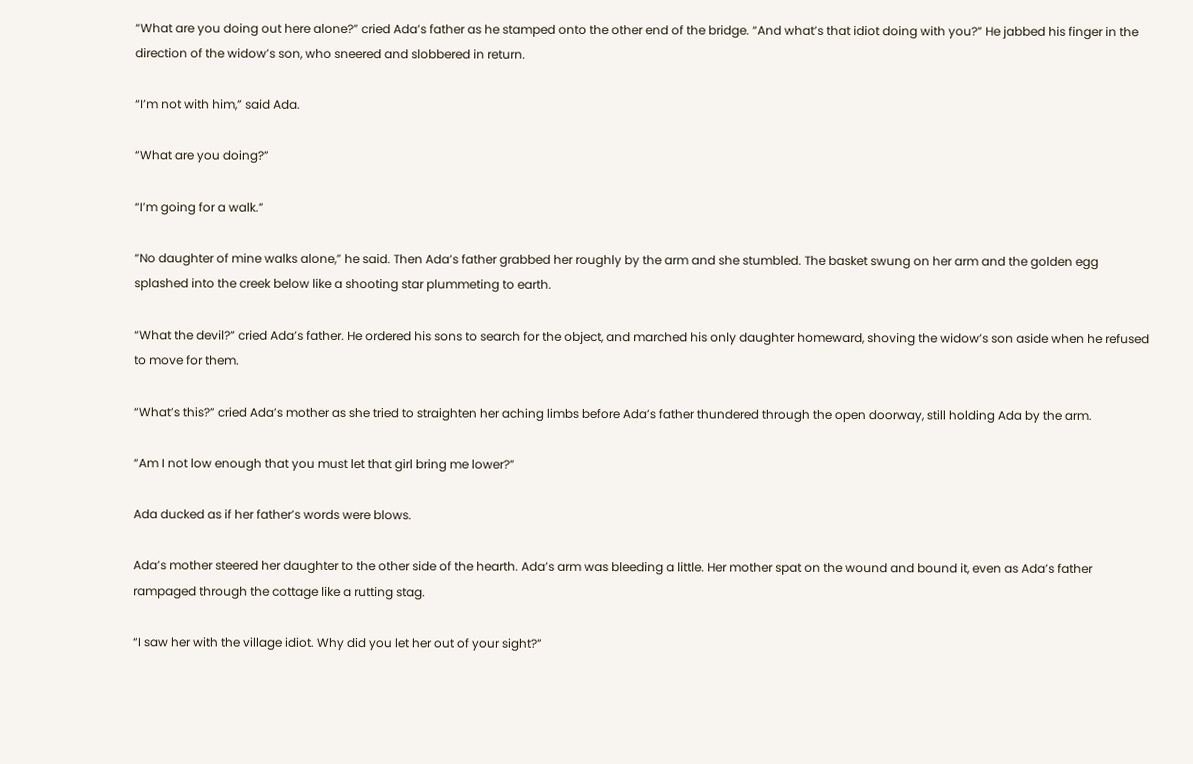“What are you doing out here alone?” cried Ada’s father as he stamped onto the other end of the bridge. “And what’s that idiot doing with you?” He jabbed his finger in the direction of the widow’s son, who sneered and slobbered in return.

“I’m not with him,” said Ada.

“What are you doing?”

“I’m going for a walk.”

“No daughter of mine walks alone,” he said. Then Ada’s father grabbed her roughly by the arm and she stumbled. The basket swung on her arm and the golden egg splashed into the creek below like a shooting star plummeting to earth.

“What the devil?” cried Ada’s father. He ordered his sons to search for the object, and marched his only daughter homeward, shoving the widow’s son aside when he refused to move for them.

“What’s this?” cried Ada’s mother as she tried to straighten her aching limbs before Ada’s father thundered through the open doorway, still holding Ada by the arm.

“Am I not low enough that you must let that girl bring me lower?”

Ada ducked as if her father’s words were blows.

Ada’s mother steered her daughter to the other side of the hearth. Ada’s arm was bleeding a little. Her mother spat on the wound and bound it, even as Ada’s father rampaged through the cottage like a rutting stag.

“I saw her with the village idiot. Why did you let her out of your sight?”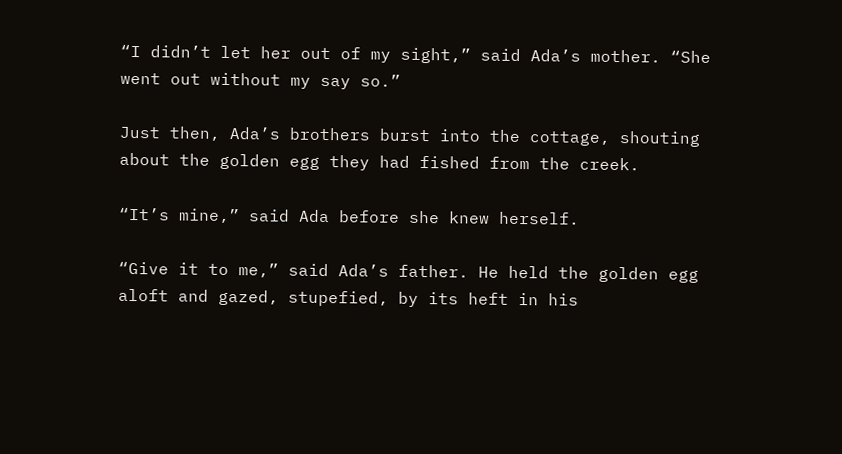“I didn’t let her out of my sight,” said Ada’s mother. “She went out without my say so.”

Just then, Ada’s brothers burst into the cottage, shouting about the golden egg they had fished from the creek.

“It’s mine,” said Ada before she knew herself.

“Give it to me,” said Ada’s father. He held the golden egg aloft and gazed, stupefied, by its heft in his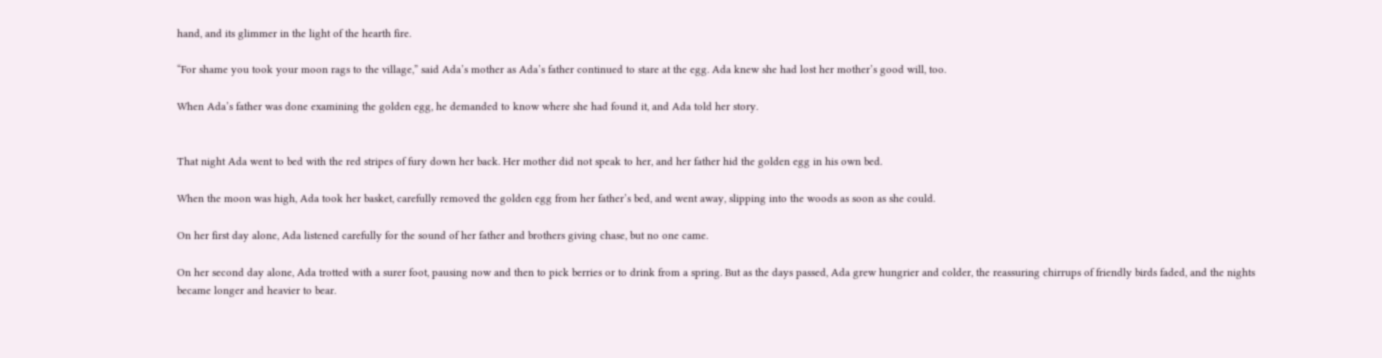hand, and its glimmer in the light of the hearth fire.

“For shame you took your moon rags to the village,” said Ada’s mother as Ada’s father continued to stare at the egg. Ada knew she had lost her mother’s good will, too.

When Ada’s father was done examining the golden egg, he demanded to know where she had found it, and Ada told her story.


That night Ada went to bed with the red stripes of fury down her back. Her mother did not speak to her, and her father hid the golden egg in his own bed.

When the moon was high, Ada took her basket, carefully removed the golden egg from her father’s bed, and went away, slipping into the woods as soon as she could.

On her first day alone, Ada listened carefully for the sound of her father and brothers giving chase, but no one came.

On her second day alone, Ada trotted with a surer foot, pausing now and then to pick berries or to drink from a spring. But as the days passed, Ada grew hungrier and colder, the reassuring chirrups of friendly birds faded, and the nights became longer and heavier to bear.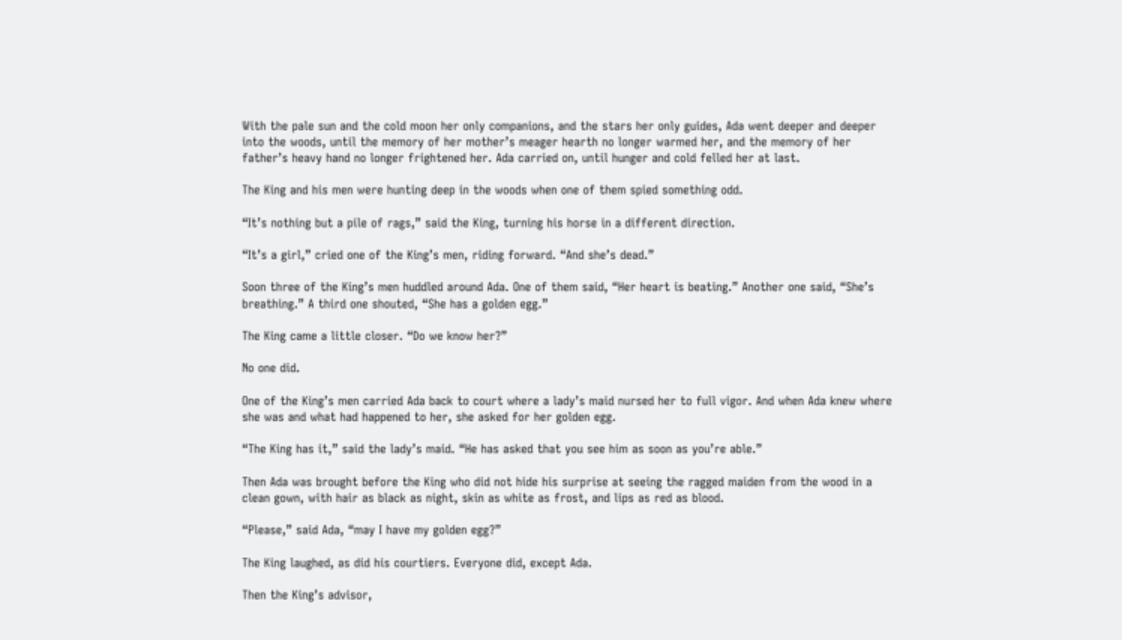With the pale sun and the cold moon her only companions, and the stars her only guides, Ada went deeper and deeper into the woods, until the memory of her mother’s meager hearth no longer warmed her, and the memory of her father’s heavy hand no longer frightened her. Ada carried on, until hunger and cold felled her at last.

The King and his men were hunting deep in the woods when one of them spied something odd.

“It’s nothing but a pile of rags,” said the King, turning his horse in a different direction.

“It’s a girl,” cried one of the King’s men, riding forward. “And she’s dead.”

Soon three of the King’s men huddled around Ada. One of them said, “Her heart is beating.” Another one said, “She’s breathing.” A third one shouted, “She has a golden egg.”

The King came a little closer. “Do we know her?”

No one did.

One of the King’s men carried Ada back to court where a lady’s maid nursed her to full vigor. And when Ada knew where she was and what had happened to her, she asked for her golden egg.

“The King has it,” said the lady’s maid. “He has asked that you see him as soon as you’re able.”

Then Ada was brought before the King who did not hide his surprise at seeing the ragged maiden from the wood in a clean gown, with hair as black as night, skin as white as frost, and lips as red as blood.

“Please,” said Ada, “may I have my golden egg?”

The King laughed, as did his courtiers. Everyone did, except Ada.

Then the King’s advisor,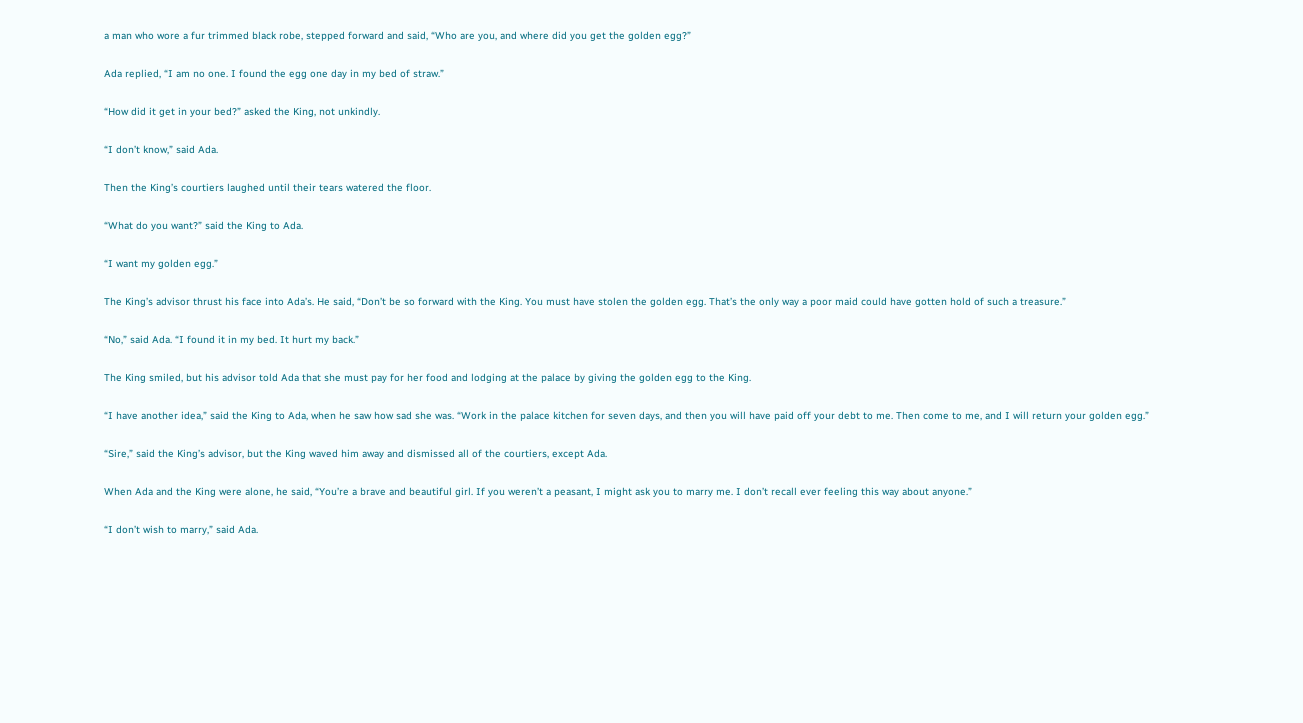a man who wore a fur trimmed black robe, stepped forward and said, “Who are you, and where did you get the golden egg?”

Ada replied, “I am no one. I found the egg one day in my bed of straw.”

“How did it get in your bed?” asked the King, not unkindly.

“I don’t know,” said Ada.

Then the King’s courtiers laughed until their tears watered the floor.

“What do you want?” said the King to Ada.

“I want my golden egg.”

The King’s advisor thrust his face into Ada’s. He said, “Don’t be so forward with the King. You must have stolen the golden egg. That’s the only way a poor maid could have gotten hold of such a treasure.”

“No,” said Ada. “I found it in my bed. It hurt my back.”

The King smiled, but his advisor told Ada that she must pay for her food and lodging at the palace by giving the golden egg to the King.

“I have another idea,” said the King to Ada, when he saw how sad she was. “Work in the palace kitchen for seven days, and then you will have paid off your debt to me. Then come to me, and I will return your golden egg.”

“Sire,” said the King’s advisor, but the King waved him away and dismissed all of the courtiers, except Ada.

When Ada and the King were alone, he said, “You’re a brave and beautiful girl. If you weren’t a peasant, I might ask you to marry me. I don’t recall ever feeling this way about anyone.”

“I don’t wish to marry,” said Ada.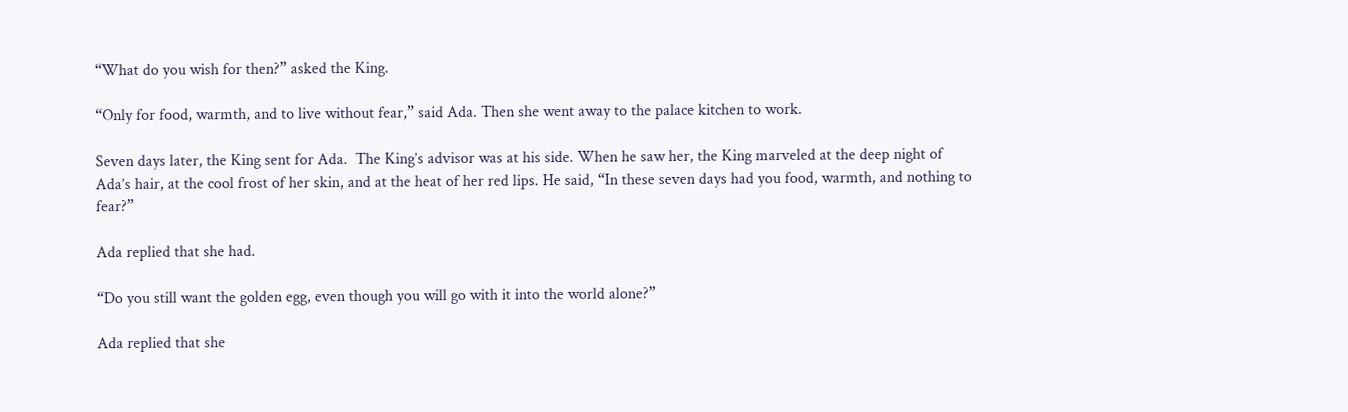“What do you wish for then?” asked the King.

“Only for food, warmth, and to live without fear,” said Ada. Then she went away to the palace kitchen to work.

Seven days later, the King sent for Ada.  The King’s advisor was at his side. When he saw her, the King marveled at the deep night of Ada’s hair, at the cool frost of her skin, and at the heat of her red lips. He said, “In these seven days had you food, warmth, and nothing to fear?”

Ada replied that she had.

“Do you still want the golden egg, even though you will go with it into the world alone?”

Ada replied that she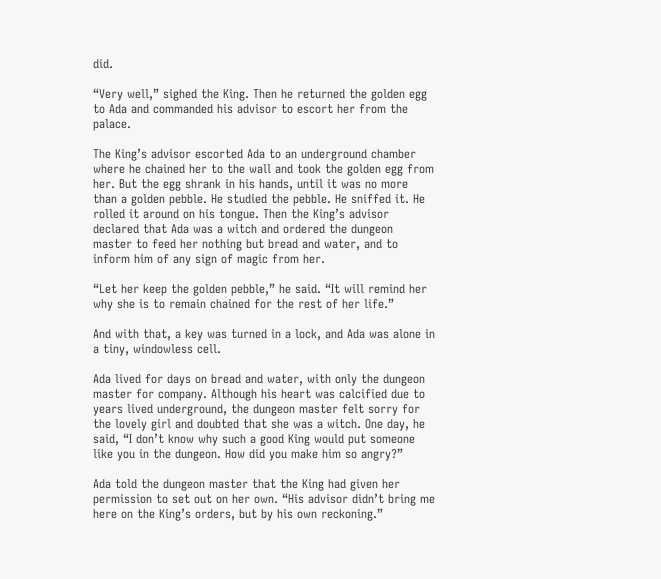did.

“Very well,” sighed the King. Then he returned the golden egg to Ada and commanded his advisor to escort her from the palace.

The King’s advisor escorted Ada to an underground chamber where he chained her to the wall and took the golden egg from her. But the egg shrank in his hands, until it was no more than a golden pebble. He studied the pebble. He sniffed it. He rolled it around on his tongue. Then the King’s advisor declared that Ada was a witch and ordered the dungeon master to feed her nothing but bread and water, and to inform him of any sign of magic from her.

“Let her keep the golden pebble,” he said. “It will remind her why she is to remain chained for the rest of her life.”

And with that, a key was turned in a lock, and Ada was alone in a tiny, windowless cell.

Ada lived for days on bread and water, with only the dungeon master for company. Although his heart was calcified due to years lived underground, the dungeon master felt sorry for the lovely girl and doubted that she was a witch. One day, he said, “I don’t know why such a good King would put someone like you in the dungeon. How did you make him so angry?”

Ada told the dungeon master that the King had given her permission to set out on her own. “His advisor didn’t bring me here on the King’s orders, but by his own reckoning.”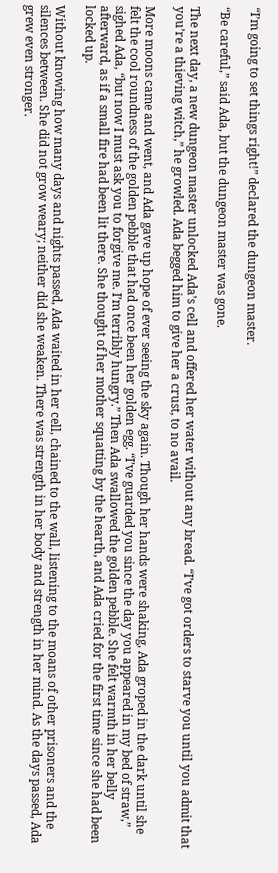“I’m going to set things right!” declared the dungeon master.

“Be careful,” said Ada, but the dungeon master was gone.

The next day, a new dungeon master unlocked Ada’s cell and offered her water without any bread. “I’ve got orders to starve you until you admit that you’re a thieving witch,” he growled. Ada begged him to give her a crust, to no avail.

More moons came and went, and Ada gave up hope of ever seeing the sky again. Though her hands were shaking, Ada groped in the dark until she felt the cool roundness of the golden pebble that had once been her golden egg. “I’ve guarded you since the day you appeared in my bed of straw,” sighed Ada, “but now I must ask you to forgive me. I’m terribly hungry.” Then Ada swallowed the golden pebble. She felt warmth in her belly afterward, as if a small fire had been lit there. She thought of her mother squatting by the hearth, and Ada cried for the first time since she had been locked up.

Without knowing how many days and nights passed, Ada waited in her cell, chained to the wall, listening to the moans of other prisoners and the silences between. She did not grow weary; neither did she weaken. There was strength in her body and strength in her mind. As the days passed, Ada grew even stronger.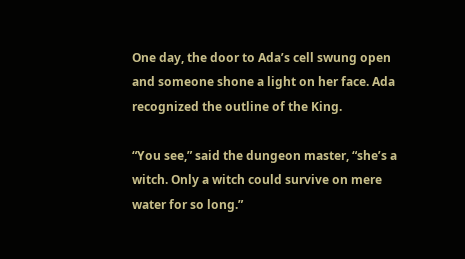One day, the door to Ada’s cell swung open and someone shone a light on her face. Ada recognized the outline of the King.

“You see,” said the dungeon master, “she’s a witch. Only a witch could survive on mere water for so long.”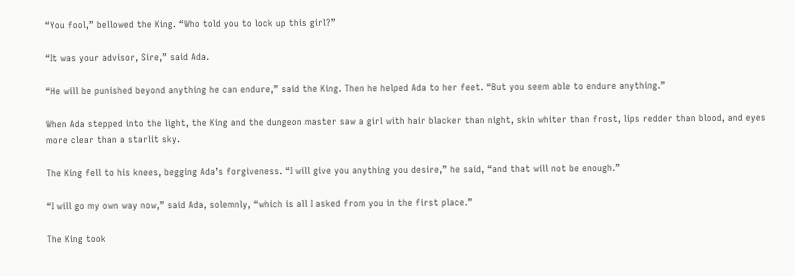“You fool,” bellowed the King. “Who told you to lock up this girl?”

“It was your advisor, Sire,” said Ada.

“He will be punished beyond anything he can endure,” said the King. Then he helped Ada to her feet. “But you seem able to endure anything.”

When Ada stepped into the light, the King and the dungeon master saw a girl with hair blacker than night, skin whiter than frost, lips redder than blood, and eyes more clear than a starlit sky.

The King fell to his knees, begging Ada’s forgiveness. “I will give you anything you desire,” he said, “and that will not be enough.”

“I will go my own way now,” said Ada, solemnly, “which is all I asked from you in the first place.”

The King took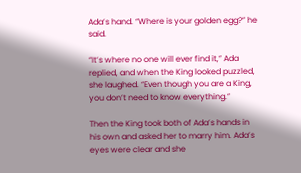Ada’s hand. “Where is your golden egg?” he said.

“It’s where no one will ever find it,” Ada replied, and when the King looked puzzled, she laughed. “Even though you are a King, you don’t need to know everything.”

Then the King took both of Ada’s hands in his own and asked her to marry him. Ada’s eyes were clear and she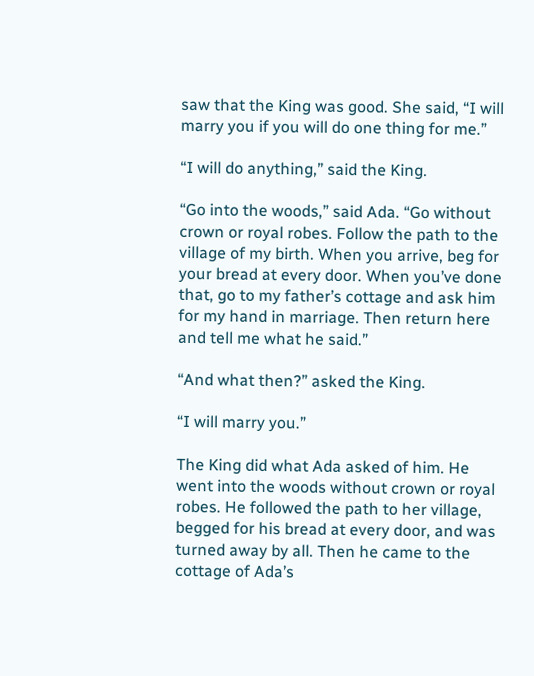saw that the King was good. She said, “I will marry you if you will do one thing for me.”

“I will do anything,” said the King.

“Go into the woods,” said Ada. “Go without crown or royal robes. Follow the path to the village of my birth. When you arrive, beg for your bread at every door. When you’ve done that, go to my father’s cottage and ask him for my hand in marriage. Then return here and tell me what he said.”

“And what then?” asked the King.

“I will marry you.”

The King did what Ada asked of him. He went into the woods without crown or royal robes. He followed the path to her village, begged for his bread at every door, and was turned away by all. Then he came to the cottage of Ada’s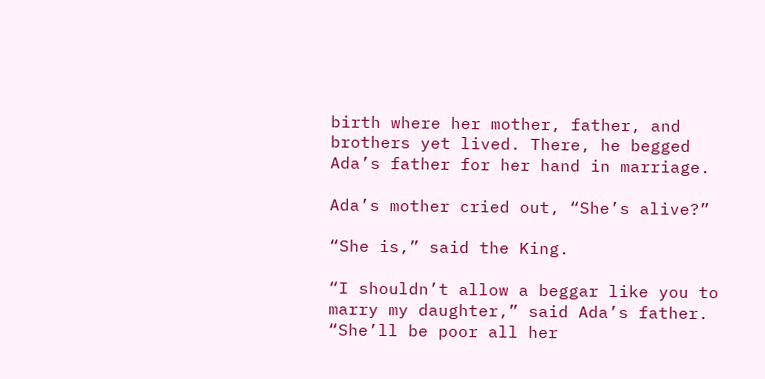birth where her mother, father, and brothers yet lived. There, he begged Ada’s father for her hand in marriage.

Ada’s mother cried out, “She’s alive?”

“She is,” said the King.

“I shouldn’t allow a beggar like you to marry my daughter,” said Ada’s father. “She’ll be poor all her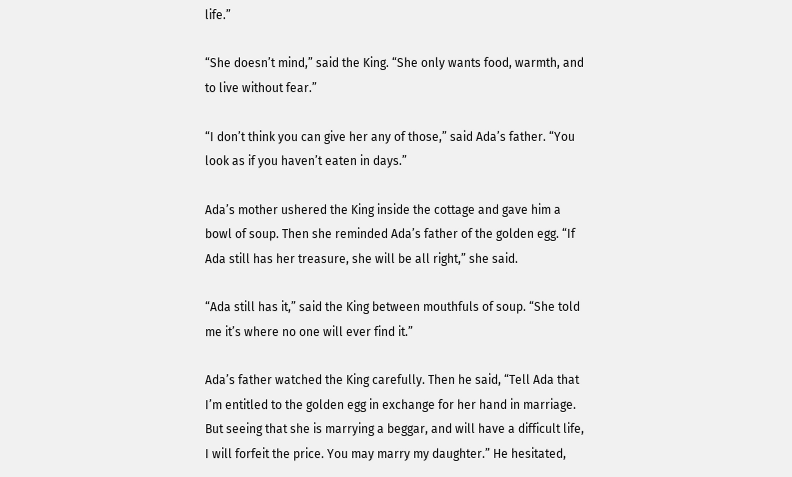life.”

“She doesn’t mind,” said the King. “She only wants food, warmth, and to live without fear.”

“I don’t think you can give her any of those,” said Ada’s father. “You look as if you haven’t eaten in days.”

Ada’s mother ushered the King inside the cottage and gave him a bowl of soup. Then she reminded Ada’s father of the golden egg. “If Ada still has her treasure, she will be all right,” she said.

“Ada still has it,” said the King between mouthfuls of soup. “She told me it’s where no one will ever find it.”

Ada’s father watched the King carefully. Then he said, “Tell Ada that I’m entitled to the golden egg in exchange for her hand in marriage. But seeing that she is marrying a beggar, and will have a difficult life, I will forfeit the price. You may marry my daughter.” He hesitated,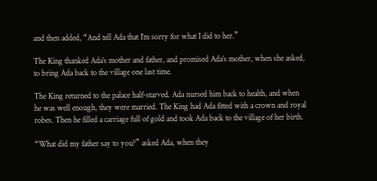and then added, “And tell Ada that I’m sorry for what I did to her.”

The King thanked Ada’s mother and father, and promised Ada’s mother, when she asked, to bring Ada back to the village one last time.

The King returned to the palace half-starved. Ada nursed him back to health, and when he was well enough, they were married. The King had Ada fitted with a crown and royal robes. Then he filled a carriage full of gold and took Ada back to the village of her birth.

“What did my father say to you?” asked Ada, when they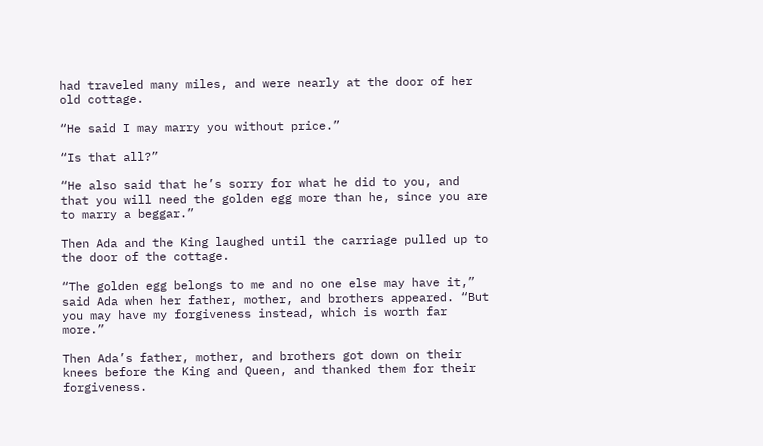had traveled many miles, and were nearly at the door of her old cottage.

“He said I may marry you without price.”

“Is that all?”

“He also said that he’s sorry for what he did to you, and that you will need the golden egg more than he, since you are to marry a beggar.”

Then Ada and the King laughed until the carriage pulled up to the door of the cottage.

“The golden egg belongs to me and no one else may have it,” said Ada when her father, mother, and brothers appeared. “But you may have my forgiveness instead, which is worth far more.”

Then Ada’s father, mother, and brothers got down on their knees before the King and Queen, and thanked them for their forgiveness.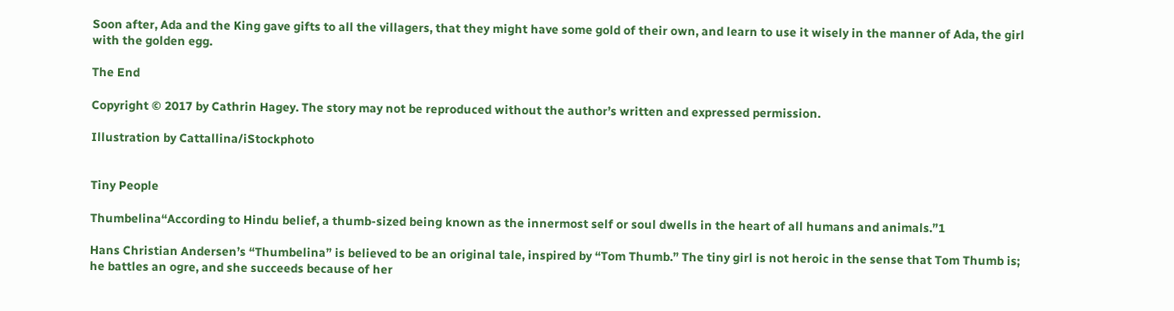Soon after, Ada and the King gave gifts to all the villagers, that they might have some gold of their own, and learn to use it wisely in the manner of Ada, the girl with the golden egg.

The End

Copyright © 2017 by Cathrin Hagey. The story may not be reproduced without the author’s written and expressed permission.

Illustration by Cattallina/iStockphoto


Tiny People

Thumbelina“According to Hindu belief, a thumb-sized being known as the innermost self or soul dwells in the heart of all humans and animals.”1

Hans Christian Andersen’s “Thumbelina” is believed to be an original tale, inspired by “Tom Thumb.” The tiny girl is not heroic in the sense that Tom Thumb is; he battles an ogre, and she succeeds because of her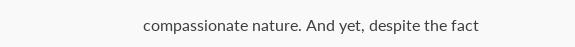compassionate nature. And yet, despite the fact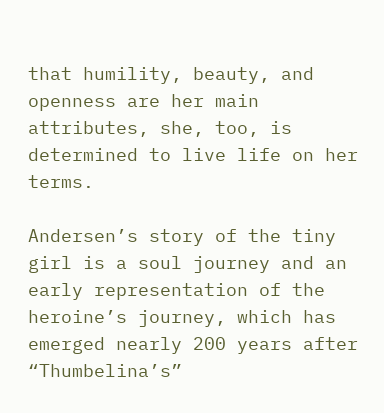that humility, beauty, and openness are her main attributes, she, too, is determined to live life on her terms.

Andersen’s story of the tiny girl is a soul journey and an early representation of the heroine’s journey, which has emerged nearly 200 years after “Thumbelina’s”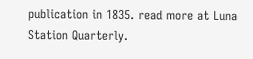publication in 1835. read more at Luna Station Quarterly.